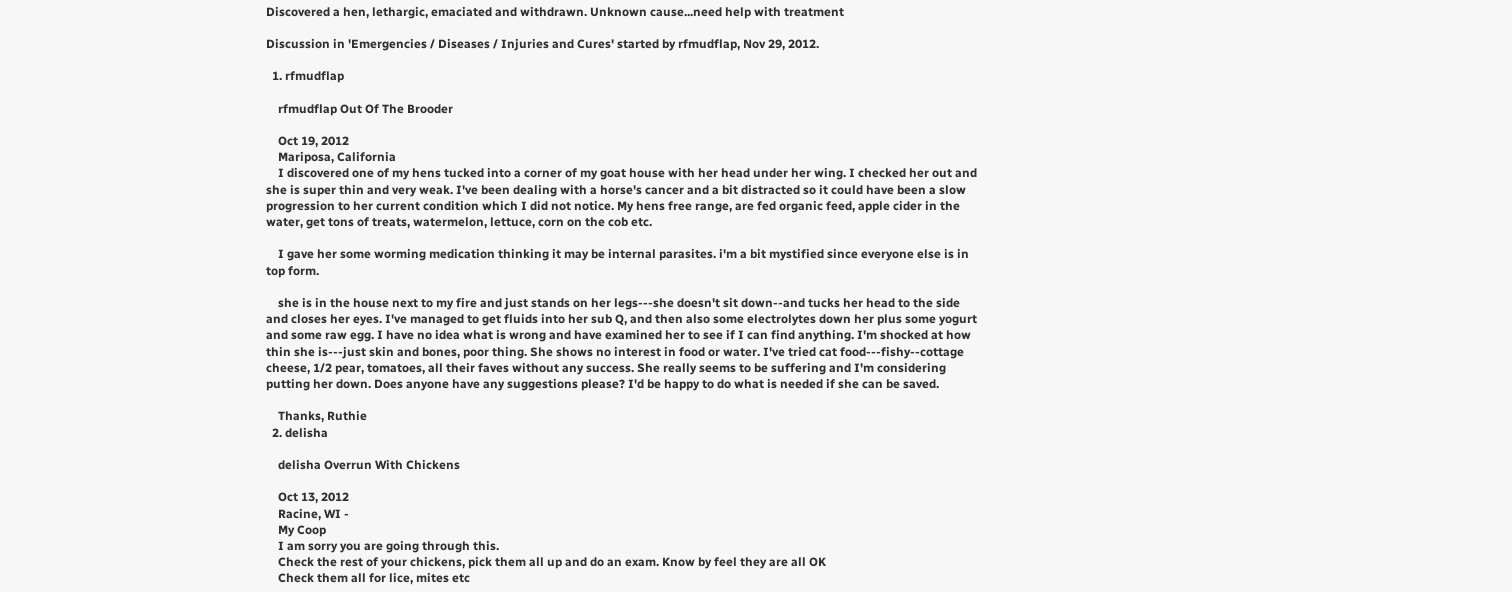Discovered a hen, lethargic, emaciated and withdrawn. Unknown cause...need help with treatment

Discussion in 'Emergencies / Diseases / Injuries and Cures' started by rfmudflap, Nov 29, 2012.

  1. rfmudflap

    rfmudflap Out Of The Brooder

    Oct 19, 2012
    Mariposa, California
    I discovered one of my hens tucked into a corner of my goat house with her head under her wing. I checked her out and she is super thin and very weak. I've been dealing with a horse's cancer and a bit distracted so it could have been a slow progression to her current condition which I did not notice. My hens free range, are fed organic feed, apple cider in the water, get tons of treats, watermelon, lettuce, corn on the cob etc.

    I gave her some worming medication thinking it may be internal parasites. i'm a bit mystified since everyone else is in top form.

    she is in the house next to my fire and just stands on her legs---she doesn't sit down--and tucks her head to the side and closes her eyes. I've managed to get fluids into her sub Q, and then also some electrolytes down her plus some yogurt and some raw egg. I have no idea what is wrong and have examined her to see if I can find anything. I'm shocked at how thin she is---just skin and bones, poor thing. She shows no interest in food or water. I've tried cat food---fishy--cottage cheese, 1/2 pear, tomatoes, all their faves without any success. She really seems to be suffering and I'm considering putting her down. Does anyone have any suggestions please? I'd be happy to do what is needed if she can be saved.

    Thanks, Ruthie
  2. delisha

    delisha Overrun With Chickens

    Oct 13, 2012
    Racine, WI -
    My Coop
    I am sorry you are going through this.
    Check the rest of your chickens, pick them all up and do an exam. Know by feel they are all OK
    Check them all for lice, mites etc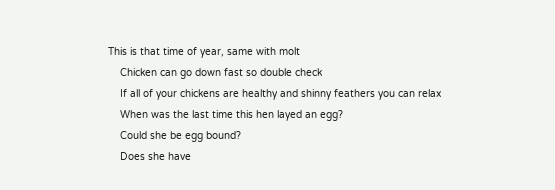This is that time of year, same with molt
    Chicken can go down fast so double check
    If all of your chickens are healthy and shinny feathers you can relax
    When was the last time this hen layed an egg?
    Could she be egg bound?
    Does she have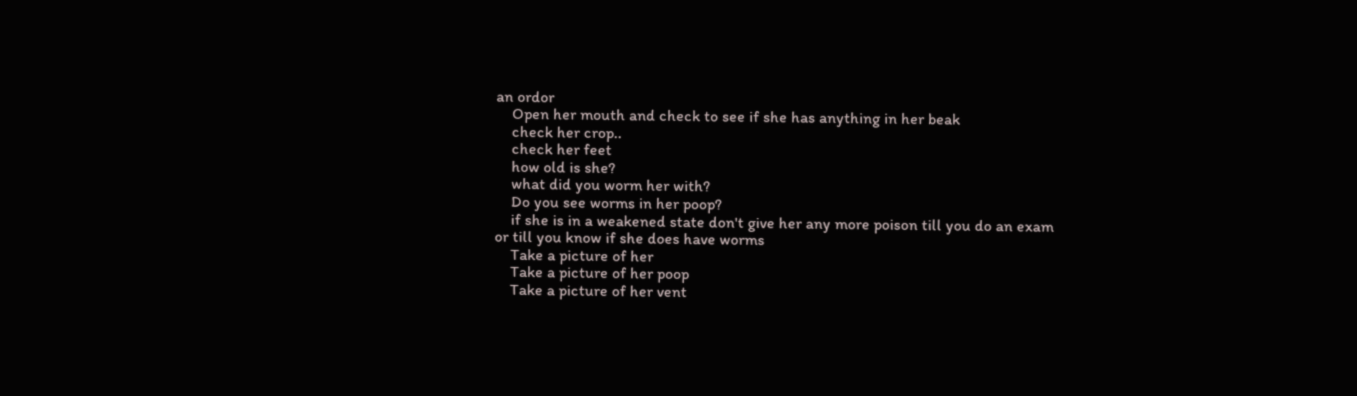an ordor
    Open her mouth and check to see if she has anything in her beak
    check her crop..
    check her feet
    how old is she?
    what did you worm her with?
    Do you see worms in her poop?
    if she is in a weakened state don't give her any more poison till you do an exam or till you know if she does have worms
    Take a picture of her
    Take a picture of her poop
    Take a picture of her vent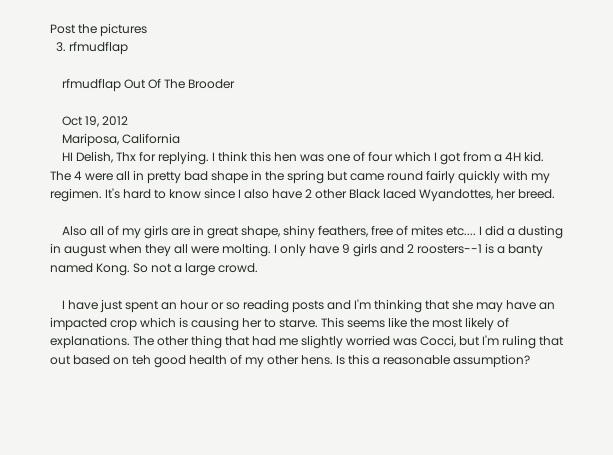Post the pictures
  3. rfmudflap

    rfmudflap Out Of The Brooder

    Oct 19, 2012
    Mariposa, California
    HI Delish, Thx for replying. I think this hen was one of four which I got from a 4H kid. The 4 were all in pretty bad shape in the spring but came round fairly quickly with my regimen. It's hard to know since I also have 2 other Black laced Wyandottes, her breed.

    Also all of my girls are in great shape, shiny feathers, free of mites etc.... I did a dusting in august when they all were molting. I only have 9 girls and 2 roosters--1 is a banty named Kong. So not a large crowd.

    I have just spent an hour or so reading posts and I'm thinking that she may have an impacted crop which is causing her to starve. This seems like the most likely of explanations. The other thing that had me slightly worried was Cocci, but I'm ruling that out based on teh good health of my other hens. Is this a reasonable assumption?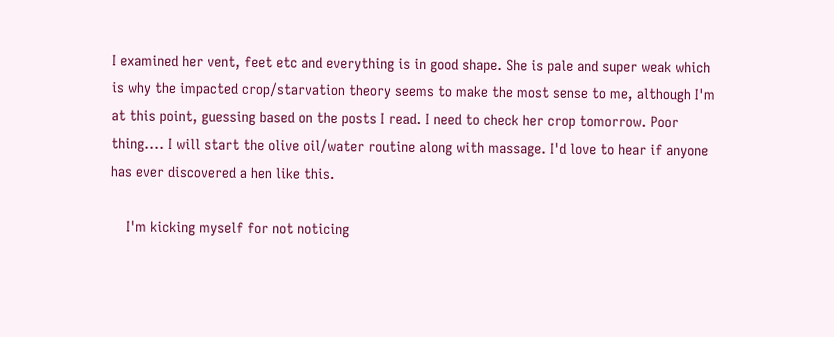I examined her vent, feet etc and everything is in good shape. She is pale and super weak which is why the impacted crop/starvation theory seems to make the most sense to me, although I'm at this point, guessing based on the posts I read. I need to check her crop tomorrow. Poor thing.... I will start the olive oil/water routine along with massage. I'd love to hear if anyone has ever discovered a hen like this.

    I'm kicking myself for not noticing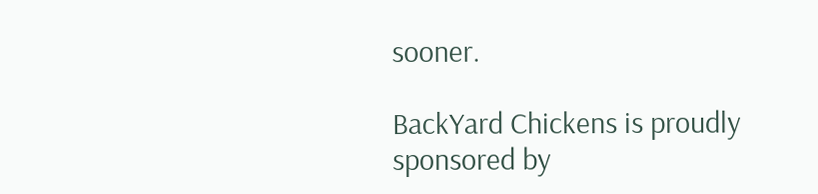sooner.

BackYard Chickens is proudly sponsored by